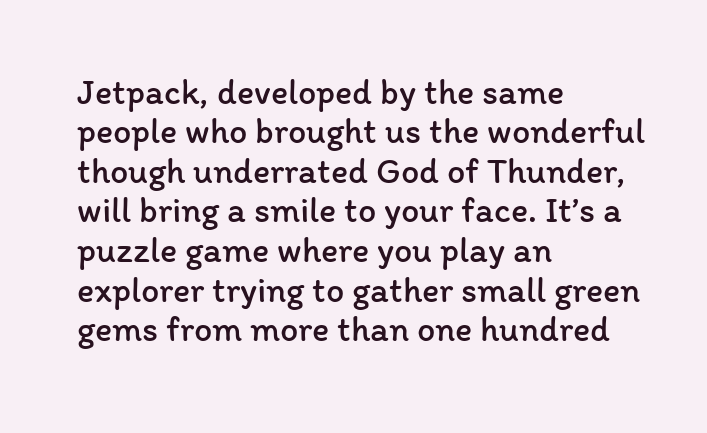Jetpack, developed by the same people who brought us the wonderful though underrated God of Thunder, will bring a smile to your face. It’s a puzzle game where you play an explorer trying to gather small green gems from more than one hundred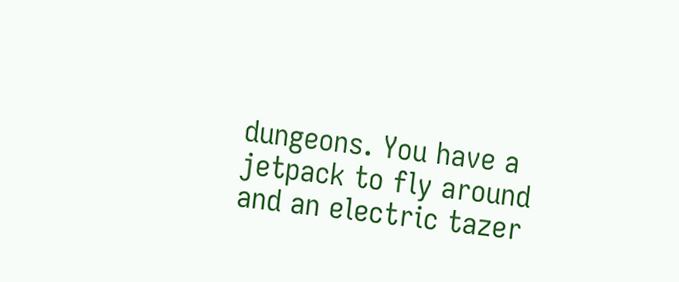dungeons. You have a jetpack to fly around and an electric tazer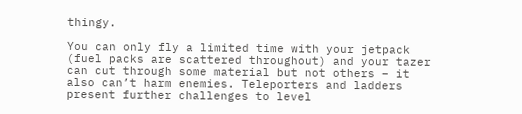thingy.

You can only fly a limited time with your jetpack (fuel packs are scattered throughout) and your tazer can cut through some material but not others – it also can’t harm enemies. Teleporters and ladders present further challenges to level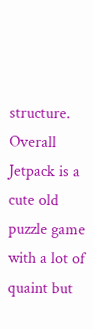structure. Overall Jetpack is a cute old puzzle game with a lot of quaint but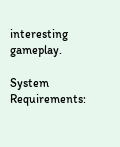interesting gameplay.

System Requirements: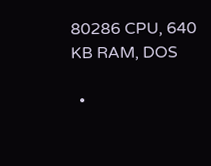80286 CPU, 640 KB RAM, DOS

  •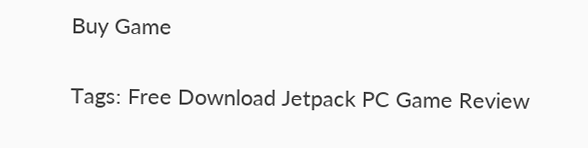Buy Game

Tags: Free Download Jetpack PC Game Review